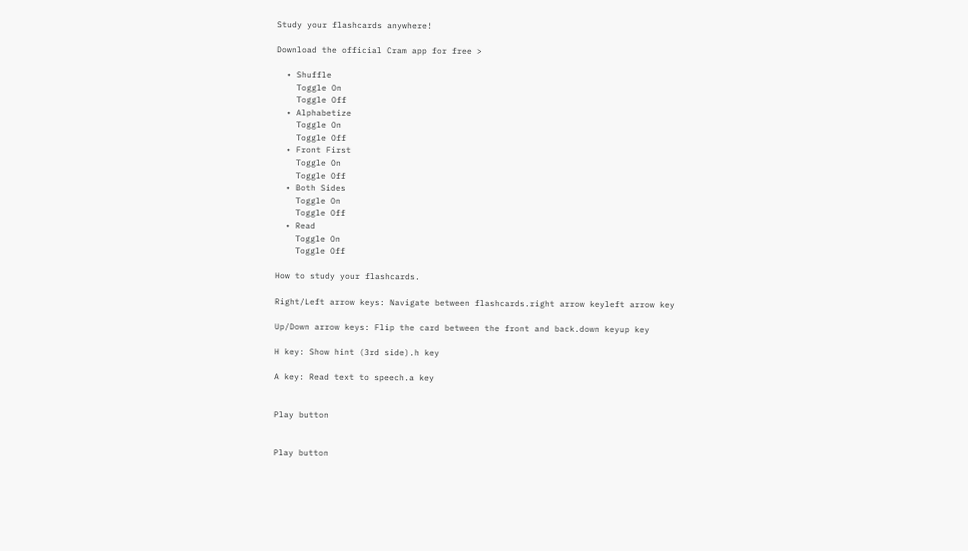Study your flashcards anywhere!

Download the official Cram app for free >

  • Shuffle
    Toggle On
    Toggle Off
  • Alphabetize
    Toggle On
    Toggle Off
  • Front First
    Toggle On
    Toggle Off
  • Both Sides
    Toggle On
    Toggle Off
  • Read
    Toggle On
    Toggle Off

How to study your flashcards.

Right/Left arrow keys: Navigate between flashcards.right arrow keyleft arrow key

Up/Down arrow keys: Flip the card between the front and back.down keyup key

H key: Show hint (3rd side).h key

A key: Read text to speech.a key


Play button


Play button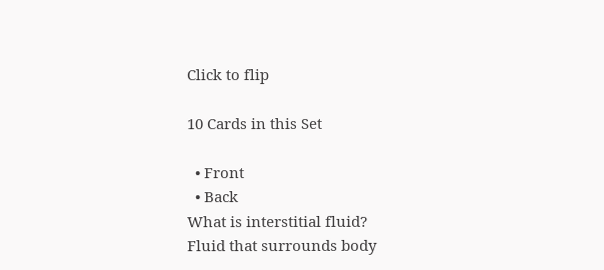Click to flip

10 Cards in this Set

  • Front
  • Back
What is interstitial fluid?
Fluid that surrounds body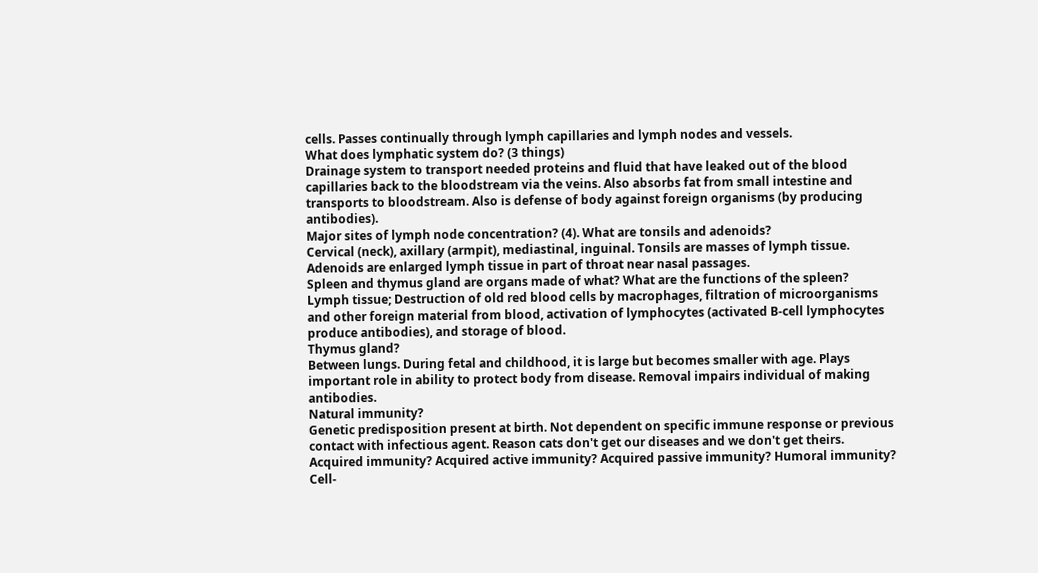cells. Passes continually through lymph capillaries and lymph nodes and vessels.
What does lymphatic system do? (3 things)
Drainage system to transport needed proteins and fluid that have leaked out of the blood capillaries back to the bloodstream via the veins. Also absorbs fat from small intestine and transports to bloodstream. Also is defense of body against foreign organisms (by producing antibodies).
Major sites of lymph node concentration? (4). What are tonsils and adenoids?
Cervical (neck), axillary (armpit), mediastinal, inguinal. Tonsils are masses of lymph tissue. Adenoids are enlarged lymph tissue in part of throat near nasal passages.
Spleen and thymus gland are organs made of what? What are the functions of the spleen?
Lymph tissue; Destruction of old red blood cells by macrophages, filtration of microorganisms and other foreign material from blood, activation of lymphocytes (activated B-cell lymphocytes produce antibodies), and storage of blood.
Thymus gland?
Between lungs. During fetal and childhood, it is large but becomes smaller with age. Plays important role in ability to protect body from disease. Removal impairs individual of making antibodies.
Natural immunity?
Genetic predisposition present at birth. Not dependent on specific immune response or previous contact with infectious agent. Reason cats don't get our diseases and we don't get theirs.
Acquired immunity? Acquired active immunity? Acquired passive immunity? Humoral immunity? Cell-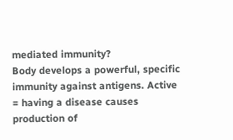mediated immunity?
Body develops a powerful, specific immunity against antigens. Active = having a disease causes production of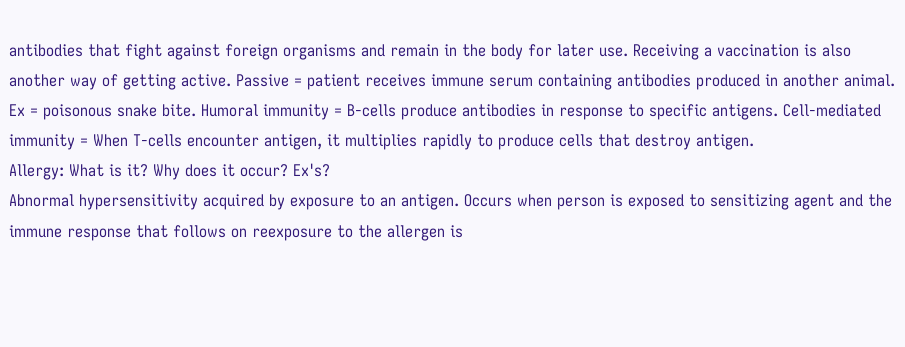antibodies that fight against foreign organisms and remain in the body for later use. Receiving a vaccination is also another way of getting active. Passive = patient receives immune serum containing antibodies produced in another animal. Ex = poisonous snake bite. Humoral immunity = B-cells produce antibodies in response to specific antigens. Cell-mediated immunity = When T-cells encounter antigen, it multiplies rapidly to produce cells that destroy antigen.
Allergy: What is it? Why does it occur? Ex's?
Abnormal hypersensitivity acquired by exposure to an antigen. Occurs when person is exposed to sensitizing agent and the immune response that follows on reexposure to the allergen is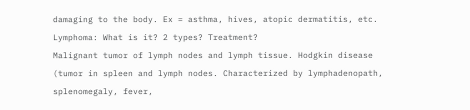damaging to the body. Ex = asthma, hives, atopic dermatitis, etc.
Lymphoma: What is it? 2 types? Treatment?
Malignant tumor of lymph nodes and lymph tissue. Hodgkin disease (tumor in spleen and lymph nodes. Characterized by lymphadenopath, splenomegaly, fever,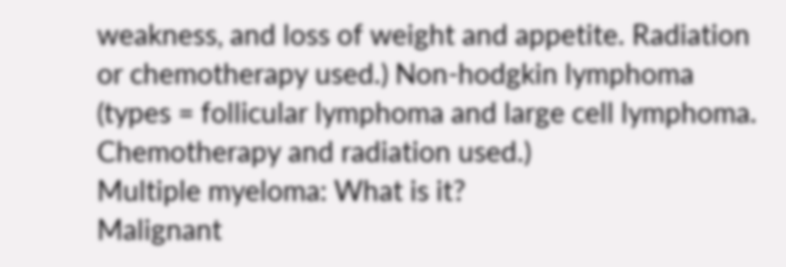weakness, and loss of weight and appetite. Radiation or chemotherapy used.) Non-hodgkin lymphoma (types = follicular lymphoma and large cell lymphoma. Chemotherapy and radiation used.)
Multiple myeloma: What is it?
Malignant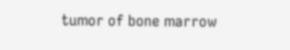tumor of bone marrow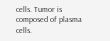cells. Tumor is composed of plasma cells.